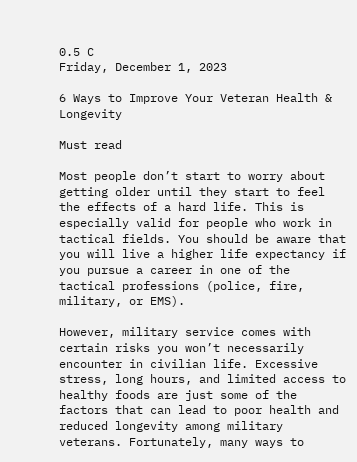0.5 C
Friday, December 1, 2023

6 Ways to Improve Your Veteran Health & Longevity

Must read

Most people don’t start to worry about getting older until they start to feel the effects of a hard life. This is especially valid for people who work in tactical fields. You should be aware that you will live a higher life expectancy if you pursue a career in one of the tactical professions (police, fire, military, or EMS).

However, military service comes with certain risks you won’t necessarily encounter in civilian life. Excessive stress, long hours, and limited access to healthy foods are just some of the factors that can lead to poor health and reduced longevity among military veterans. Fortunately, many ways to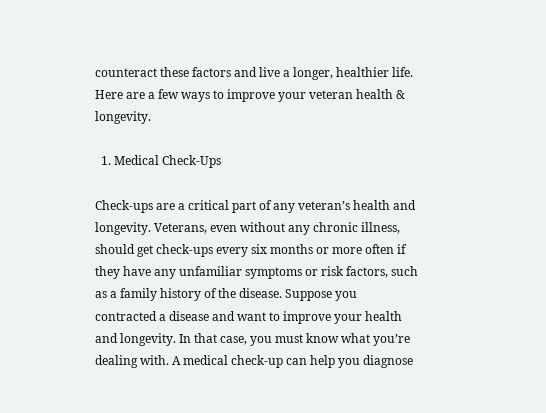counteract these factors and live a longer, healthier life. Here are a few ways to improve your veteran health & longevity.

  1. Medical Check-Ups

Check-ups are a critical part of any veteran’s health and longevity. Veterans, even without any chronic illness, should get check-ups every six months or more often if they have any unfamiliar symptoms or risk factors, such as a family history of the disease. Suppose you contracted a disease and want to improve your health and longevity. In that case, you must know what you’re dealing with. A medical check-up can help you diagnose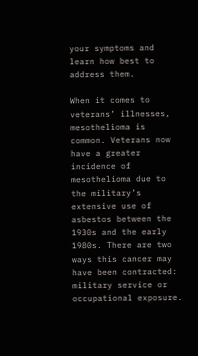your symptoms and learn how best to address them.

When it comes to veterans’ illnesses, mesothelioma is common. Veterans now have a greater incidence of mesothelioma due to the military’s extensive use of asbestos between the 1930s and the early 1980s. There are two ways this cancer may have been contracted: military service or occupational exposure.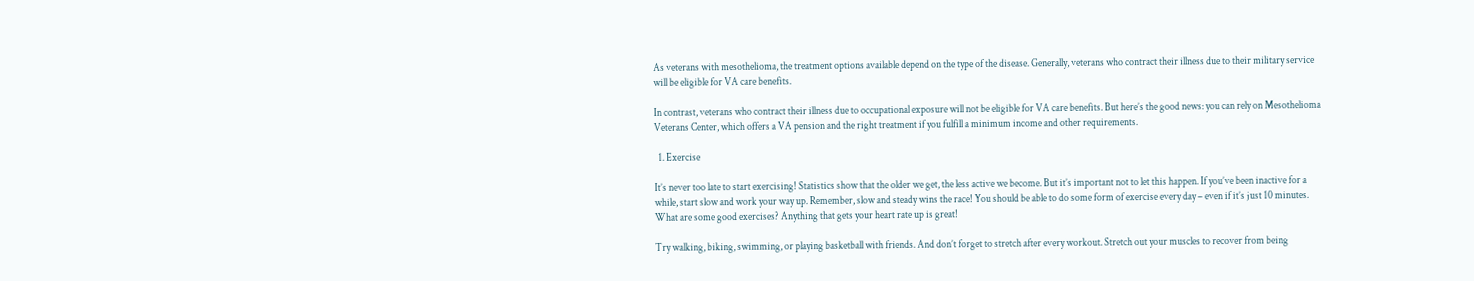As veterans with mesothelioma, the treatment options available depend on the type of the disease. Generally, veterans who contract their illness due to their military service will be eligible for VA care benefits.

In contrast, veterans who contract their illness due to occupational exposure will not be eligible for VA care benefits. But here’s the good news: you can rely on Mesothelioma Veterans Center, which offers a VA pension and the right treatment if you fulfill a minimum income and other requirements.

  1. Exercise

It’s never too late to start exercising! Statistics show that the older we get, the less active we become. But it’s important not to let this happen. If you’ve been inactive for a while, start slow and work your way up. Remember, slow and steady wins the race! You should be able to do some form of exercise every day – even if it’s just 10 minutes. What are some good exercises? Anything that gets your heart rate up is great!

Try walking, biking, swimming, or playing basketball with friends. And don’t forget to stretch after every workout. Stretch out your muscles to recover from being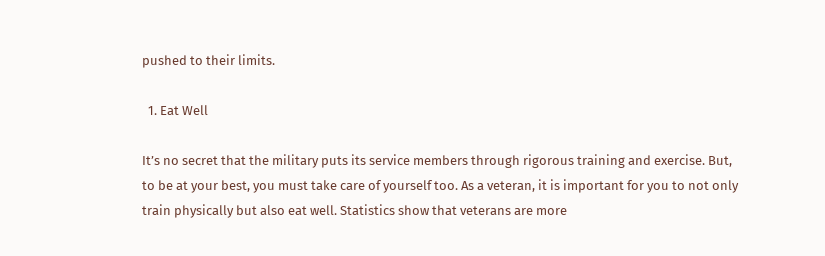pushed to their limits.

  1. Eat Well

It’s no secret that the military puts its service members through rigorous training and exercise. But, to be at your best, you must take care of yourself too. As a veteran, it is important for you to not only train physically but also eat well. Statistics show that veterans are more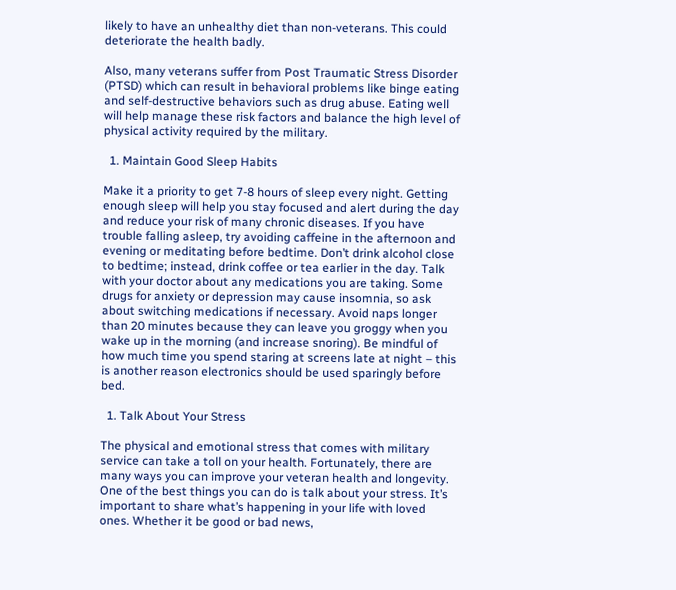likely to have an unhealthy diet than non-veterans. This could deteriorate the health badly.

Also, many veterans suffer from Post Traumatic Stress Disorder (PTSD) which can result in behavioral problems like binge eating and self-destructive behaviors such as drug abuse. Eating well will help manage these risk factors and balance the high level of physical activity required by the military.

  1. Maintain Good Sleep Habits

Make it a priority to get 7-8 hours of sleep every night. Getting enough sleep will help you stay focused and alert during the day and reduce your risk of many chronic diseases. If you have trouble falling asleep, try avoiding caffeine in the afternoon and evening or meditating before bedtime. Don’t drink alcohol close to bedtime; instead, drink coffee or tea earlier in the day. Talk with your doctor about any medications you are taking. Some drugs for anxiety or depression may cause insomnia, so ask about switching medications if necessary. Avoid naps longer than 20 minutes because they can leave you groggy when you wake up in the morning (and increase snoring). Be mindful of how much time you spend staring at screens late at night – this is another reason electronics should be used sparingly before bed.

  1. Talk About Your Stress

The physical and emotional stress that comes with military service can take a toll on your health. Fortunately, there are many ways you can improve your veteran health and longevity. One of the best things you can do is talk about your stress. It’s important to share what’s happening in your life with loved ones. Whether it be good or bad news,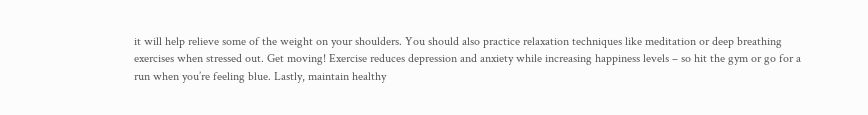it will help relieve some of the weight on your shoulders. You should also practice relaxation techniques like meditation or deep breathing exercises when stressed out. Get moving! Exercise reduces depression and anxiety while increasing happiness levels – so hit the gym or go for a run when you’re feeling blue. Lastly, maintain healthy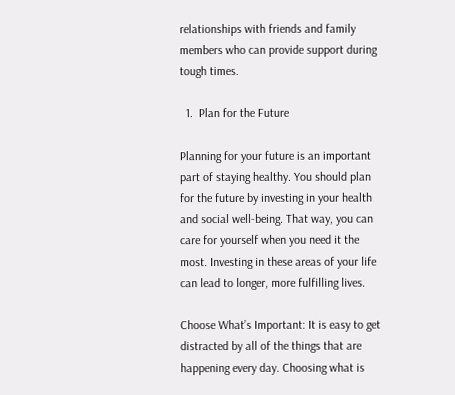relationships with friends and family members who can provide support during tough times.

  1.  Plan for the Future

Planning for your future is an important part of staying healthy. You should plan for the future by investing in your health and social well-being. That way, you can care for yourself when you need it the most. Investing in these areas of your life can lead to longer, more fulfilling lives.

Choose What’s Important: It is easy to get distracted by all of the things that are happening every day. Choosing what is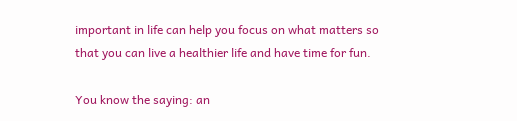important in life can help you focus on what matters so that you can live a healthier life and have time for fun.

You know the saying: an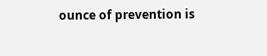ounce of prevention is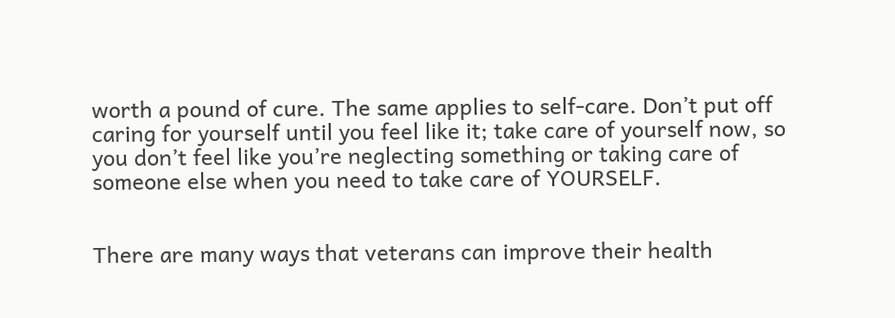worth a pound of cure. The same applies to self-care. Don’t put off caring for yourself until you feel like it; take care of yourself now, so you don’t feel like you’re neglecting something or taking care of someone else when you need to take care of YOURSELF.


There are many ways that veterans can improve their health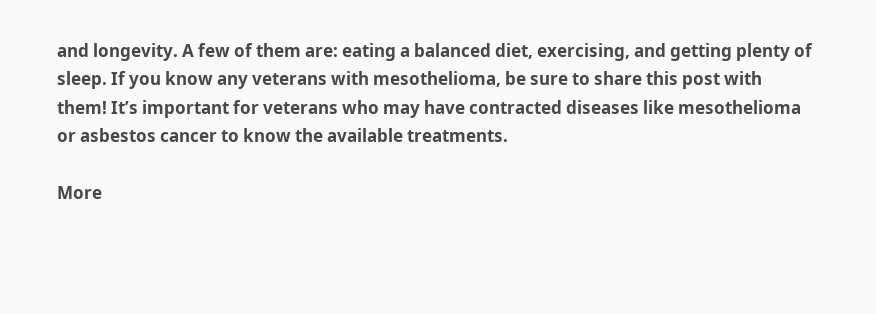and longevity. A few of them are: eating a balanced diet, exercising, and getting plenty of sleep. If you know any veterans with mesothelioma, be sure to share this post with them! It’s important for veterans who may have contracted diseases like mesothelioma or asbestos cancer to know the available treatments.

More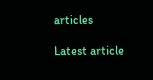articles

Latest article